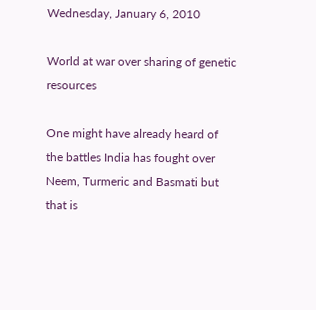Wednesday, January 6, 2010

World at war over sharing of genetic resources

One might have already heard of the battles India has fought over Neem, Turmeric and Basmati but that is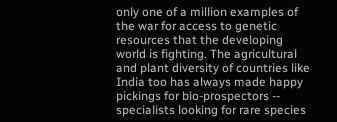only one of a million examples of the war for access to genetic resources that the developing world is fighting. The agricultural and plant diversity of countries like India too has always made happy pickings for bio-prospectors -- specialists looking for rare species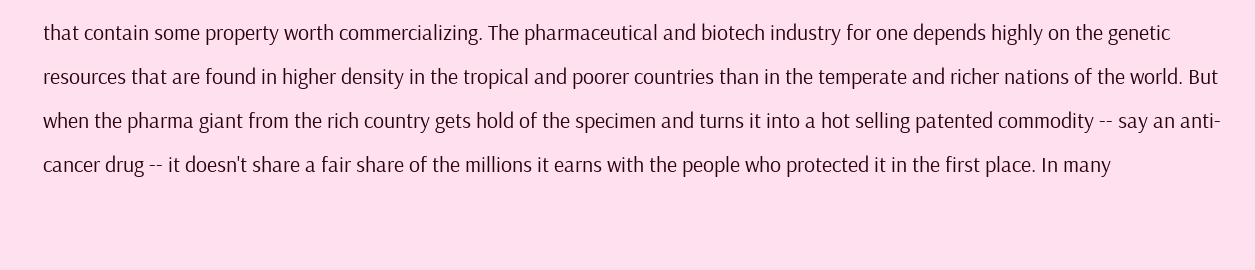that contain some property worth commercializing. The pharmaceutical and biotech industry for one depends highly on the genetic resources that are found in higher density in the tropical and poorer countries than in the temperate and richer nations of the world. But when the pharma giant from the rich country gets hold of the specimen and turns it into a hot selling patented commodity -- say an anti-cancer drug -- it doesn't share a fair share of the millions it earns with the people who protected it in the first place. In many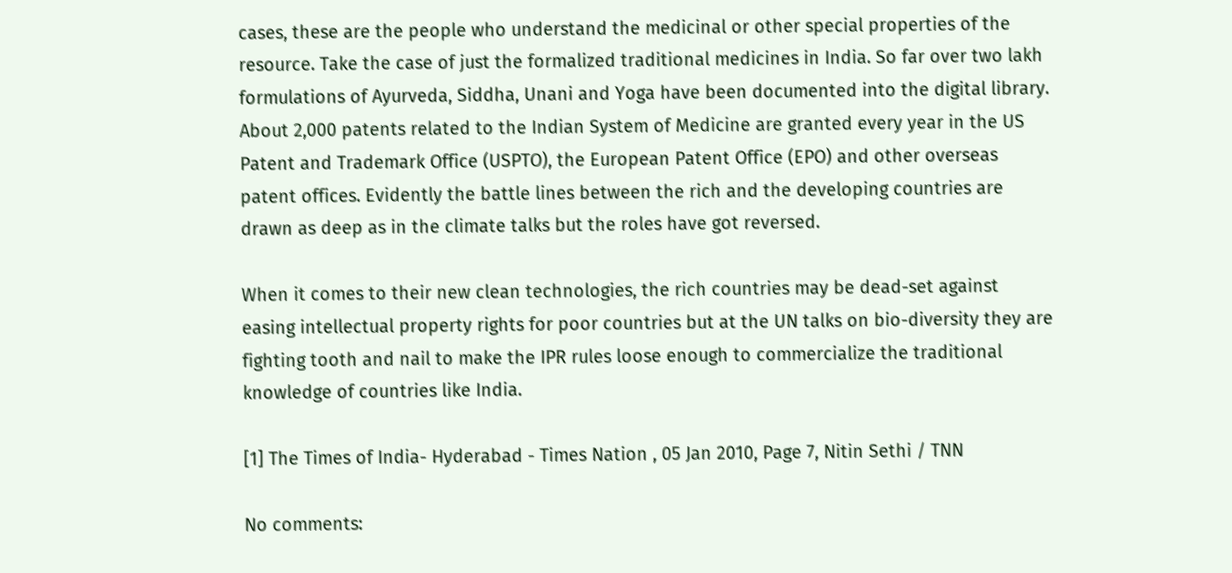cases, these are the people who understand the medicinal or other special properties of the resource. Take the case of just the formalized traditional medicines in India. So far over two lakh formulations of Ayurveda, Siddha, Unani and Yoga have been documented into the digital library. About 2,000 patents related to the Indian System of Medicine are granted every year in the US Patent and Trademark Office (USPTO), the European Patent Office (EPO) and other overseas patent offices. Evidently the battle lines between the rich and the developing countries are drawn as deep as in the climate talks but the roles have got reversed.

When it comes to their new clean technologies, the rich countries may be dead-set against easing intellectual property rights for poor countries but at the UN talks on bio-diversity they are fighting tooth and nail to make the IPR rules loose enough to commercialize the traditional knowledge of countries like India.

[1] The Times of India- Hyderabad - Times Nation , 05 Jan 2010, Page 7, Nitin Sethi / TNN

No comments: